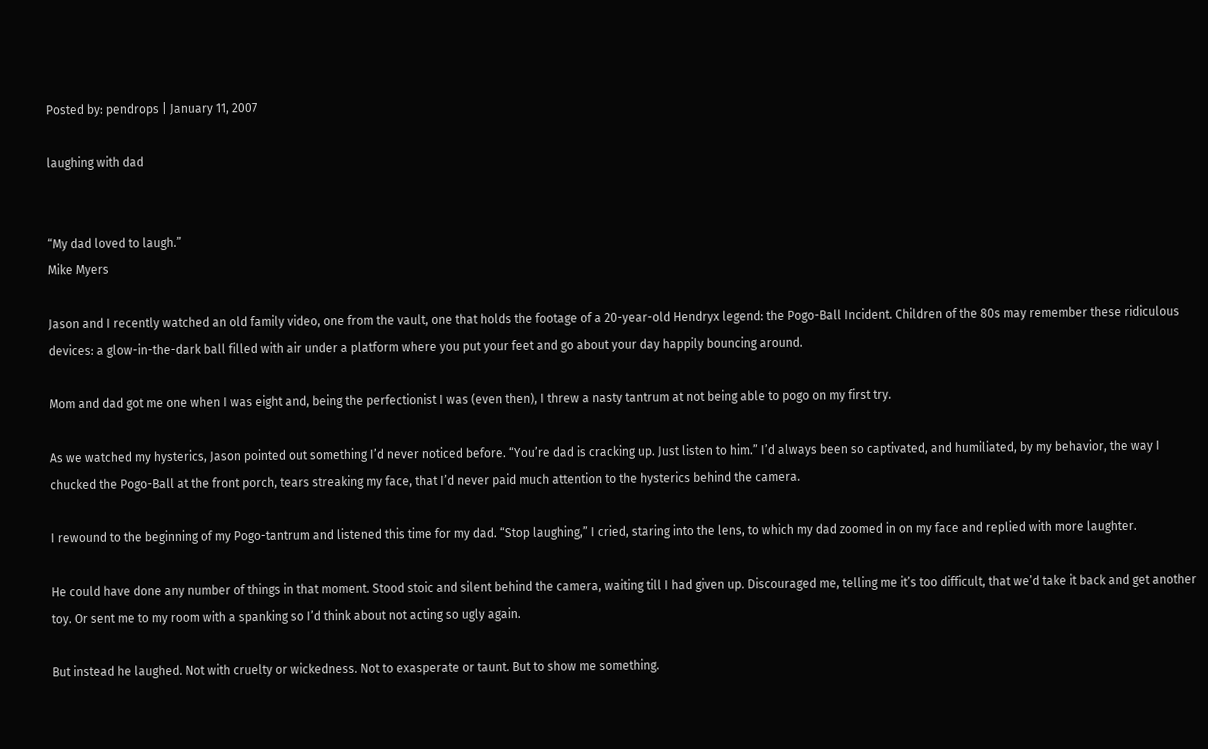Posted by: pendrops | January 11, 2007

laughing with dad


“My dad loved to laugh.”
Mike Myers

Jason and I recently watched an old family video, one from the vault, one that holds the footage of a 20-year-old Hendryx legend: the Pogo-Ball Incident. Children of the 80s may remember these ridiculous devices: a glow-in-the-dark ball filled with air under a platform where you put your feet and go about your day happily bouncing around.

Mom and dad got me one when I was eight and, being the perfectionist I was (even then), I threw a nasty tantrum at not being able to pogo on my first try.

As we watched my hysterics, Jason pointed out something I’d never noticed before. “You’re dad is cracking up. Just listen to him.” I’d always been so captivated, and humiliated, by my behavior, the way I chucked the Pogo-Ball at the front porch, tears streaking my face, that I’d never paid much attention to the hysterics behind the camera.

I rewound to the beginning of my Pogo-tantrum and listened this time for my dad. “Stop laughing,” I cried, staring into the lens, to which my dad zoomed in on my face and replied with more laughter.

He could have done any number of things in that moment. Stood stoic and silent behind the camera, waiting till I had given up. Discouraged me, telling me it’s too difficult, that we’d take it back and get another toy. Or sent me to my room with a spanking so I’d think about not acting so ugly again.

But instead he laughed. Not with cruelty or wickedness. Not to exasperate or taunt. But to show me something.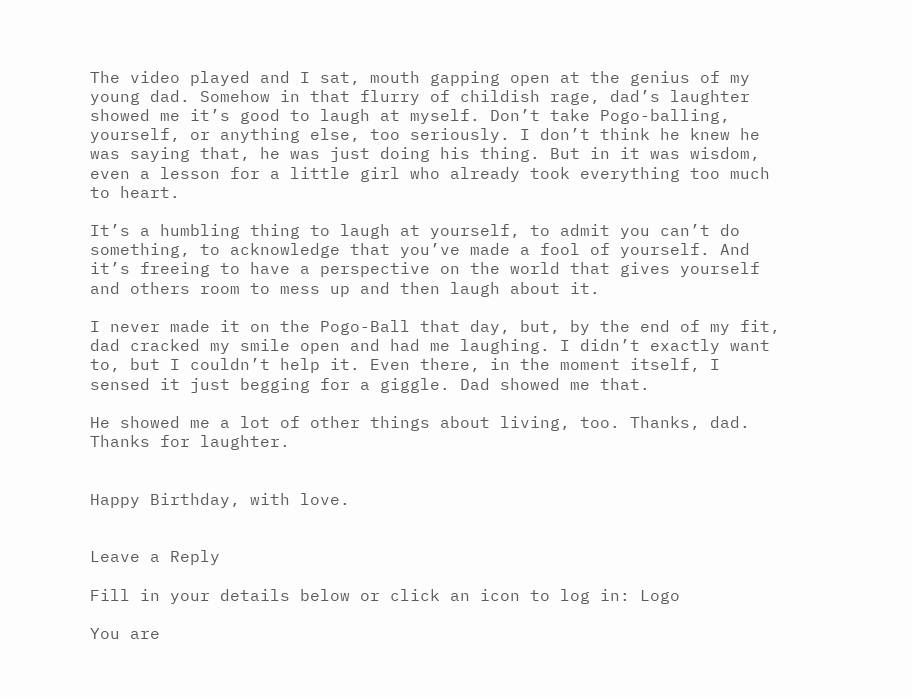The video played and I sat, mouth gapping open at the genius of my young dad. Somehow in that flurry of childish rage, dad’s laughter showed me it’s good to laugh at myself. Don’t take Pogo-balling, yourself, or anything else, too seriously. I don’t think he knew he was saying that, he was just doing his thing. But in it was wisdom, even a lesson for a little girl who already took everything too much to heart.

It’s a humbling thing to laugh at yourself, to admit you can’t do something, to acknowledge that you’ve made a fool of yourself. And it’s freeing to have a perspective on the world that gives yourself and others room to mess up and then laugh about it.

I never made it on the Pogo-Ball that day, but, by the end of my fit, dad cracked my smile open and had me laughing. I didn’t exactly want to, but I couldn’t help it. Even there, in the moment itself, I sensed it just begging for a giggle. Dad showed me that.

He showed me a lot of other things about living, too. Thanks, dad. Thanks for laughter.


Happy Birthday, with love.


Leave a Reply

Fill in your details below or click an icon to log in: Logo

You are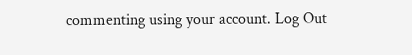commenting using your account. Log Out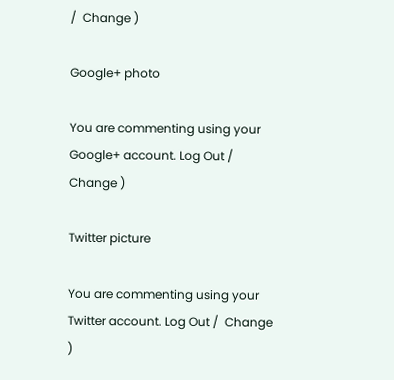/  Change )

Google+ photo

You are commenting using your Google+ account. Log Out /  Change )

Twitter picture

You are commenting using your Twitter account. Log Out /  Change )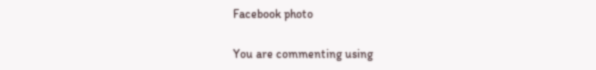Facebook photo

You are commenting using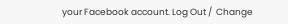your Facebook account. Log Out /  Change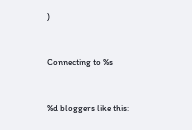)


Connecting to %s


%d bloggers like this: